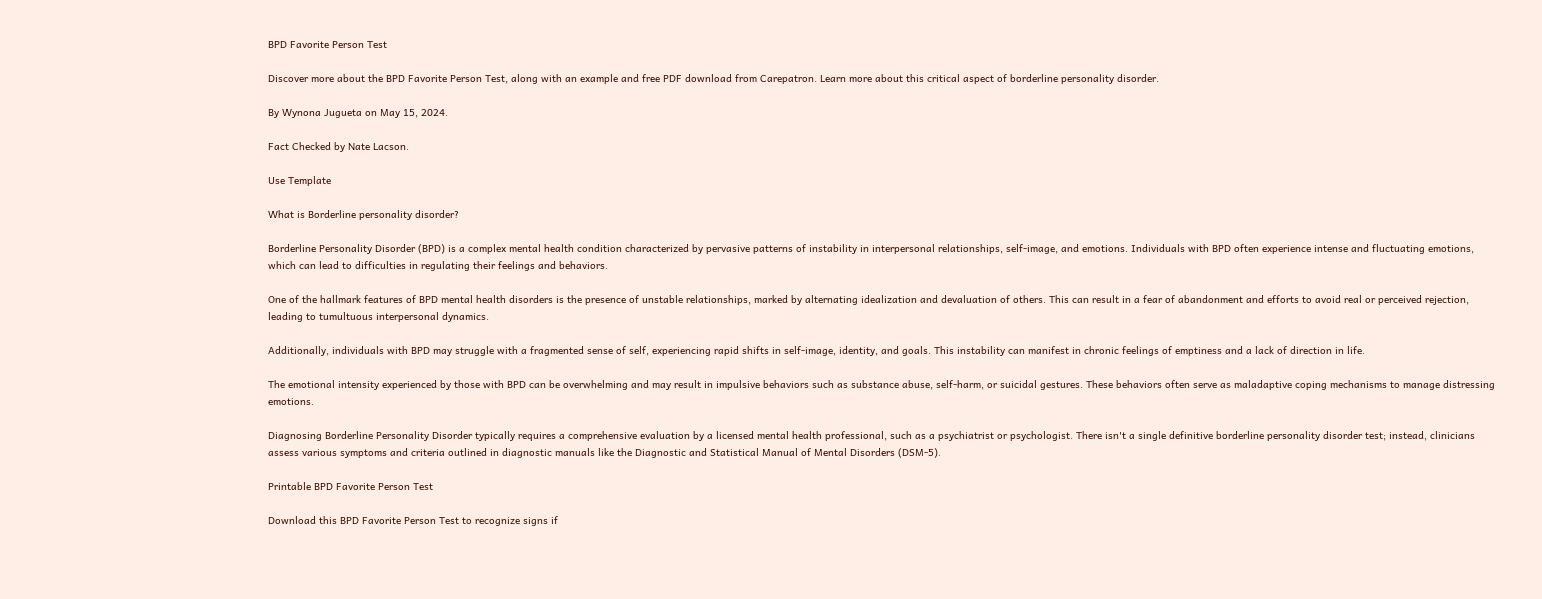BPD Favorite Person Test

Discover more about the BPD Favorite Person Test, along with an example and free PDF download from Carepatron. Learn more about this critical aspect of borderline personality disorder.

By Wynona Jugueta on May 15, 2024.

Fact Checked by Nate Lacson.

Use Template

What is Borderline personality disorder?

Borderline Personality Disorder (BPD) is a complex mental health condition characterized by pervasive patterns of instability in interpersonal relationships, self-image, and emotions. Individuals with BPD often experience intense and fluctuating emotions, which can lead to difficulties in regulating their feelings and behaviors.

One of the hallmark features of BPD mental health disorders is the presence of unstable relationships, marked by alternating idealization and devaluation of others. This can result in a fear of abandonment and efforts to avoid real or perceived rejection, leading to tumultuous interpersonal dynamics.

Additionally, individuals with BPD may struggle with a fragmented sense of self, experiencing rapid shifts in self-image, identity, and goals. This instability can manifest in chronic feelings of emptiness and a lack of direction in life.

The emotional intensity experienced by those with BPD can be overwhelming and may result in impulsive behaviors such as substance abuse, self-harm, or suicidal gestures. These behaviors often serve as maladaptive coping mechanisms to manage distressing emotions.

Diagnosing Borderline Personality Disorder typically requires a comprehensive evaluation by a licensed mental health professional, such as a psychiatrist or psychologist. There isn't a single definitive borderline personality disorder test; instead, clinicians assess various symptoms and criteria outlined in diagnostic manuals like the Diagnostic and Statistical Manual of Mental Disorders (DSM-5).

Printable BPD Favorite Person Test

Download this BPD Favorite Person Test to recognize signs if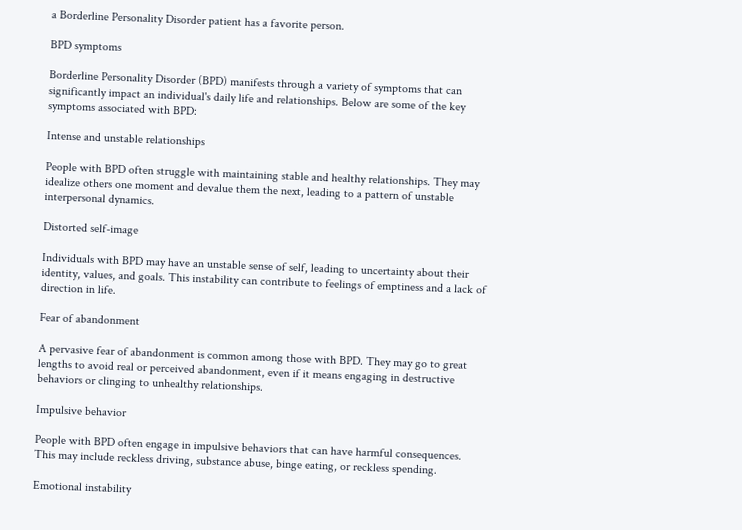a Borderline Personality Disorder patient has a favorite person.

BPD symptoms

Borderline Personality Disorder (BPD) manifests through a variety of symptoms that can significantly impact an individual's daily life and relationships. Below are some of the key symptoms associated with BPD:

Intense and unstable relationships

People with BPD often struggle with maintaining stable and healthy relationships. They may idealize others one moment and devalue them the next, leading to a pattern of unstable interpersonal dynamics.

Distorted self-image

Individuals with BPD may have an unstable sense of self, leading to uncertainty about their identity, values, and goals. This instability can contribute to feelings of emptiness and a lack of direction in life.

Fear of abandonment

A pervasive fear of abandonment is common among those with BPD. They may go to great lengths to avoid real or perceived abandonment, even if it means engaging in destructive behaviors or clinging to unhealthy relationships.

Impulsive behavior

People with BPD often engage in impulsive behaviors that can have harmful consequences. This may include reckless driving, substance abuse, binge eating, or reckless spending.

Emotional instability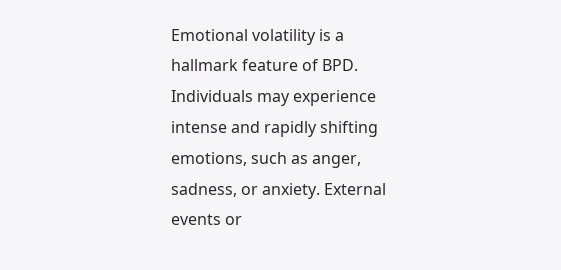Emotional volatility is a hallmark feature of BPD. Individuals may experience intense and rapidly shifting emotions, such as anger, sadness, or anxiety. External events or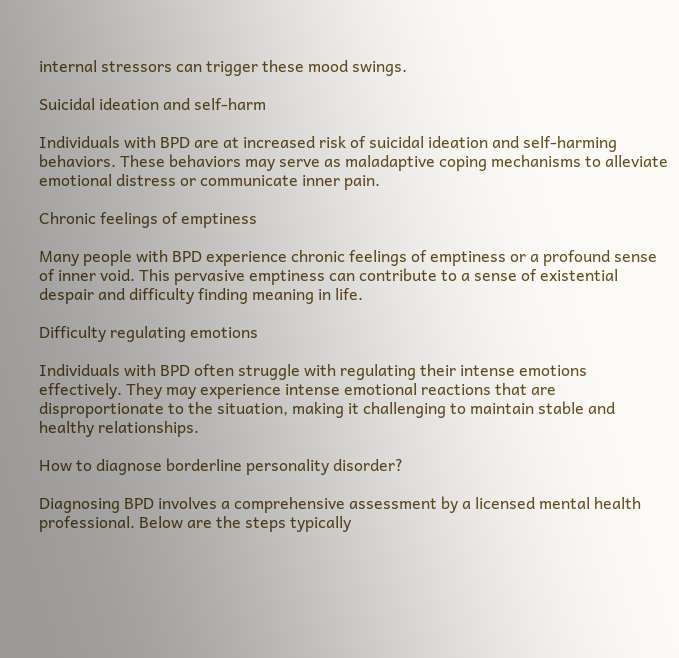internal stressors can trigger these mood swings.

Suicidal ideation and self-harm

Individuals with BPD are at increased risk of suicidal ideation and self-harming behaviors. These behaviors may serve as maladaptive coping mechanisms to alleviate emotional distress or communicate inner pain.

Chronic feelings of emptiness

Many people with BPD experience chronic feelings of emptiness or a profound sense of inner void. This pervasive emptiness can contribute to a sense of existential despair and difficulty finding meaning in life.

Difficulty regulating emotions

Individuals with BPD often struggle with regulating their intense emotions effectively. They may experience intense emotional reactions that are disproportionate to the situation, making it challenging to maintain stable and healthy relationships.

How to diagnose borderline personality disorder?

Diagnosing BPD involves a comprehensive assessment by a licensed mental health professional. Below are the steps typically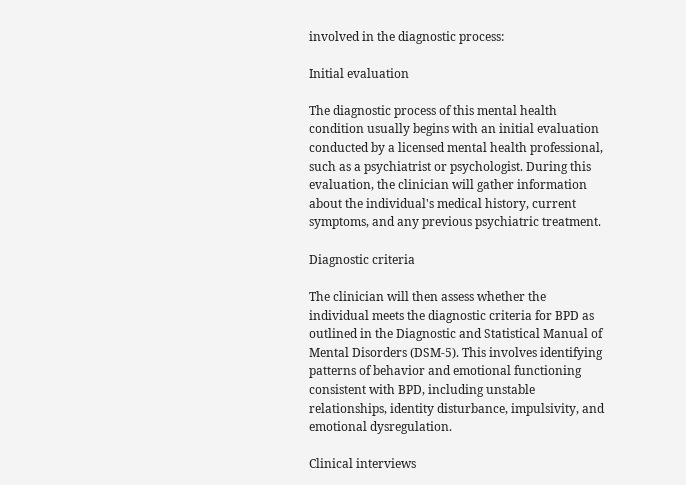involved in the diagnostic process:

Initial evaluation

The diagnostic process of this mental health condition usually begins with an initial evaluation conducted by a licensed mental health professional, such as a psychiatrist or psychologist. During this evaluation, the clinician will gather information about the individual's medical history, current symptoms, and any previous psychiatric treatment.

Diagnostic criteria

The clinician will then assess whether the individual meets the diagnostic criteria for BPD as outlined in the Diagnostic and Statistical Manual of Mental Disorders (DSM-5). This involves identifying patterns of behavior and emotional functioning consistent with BPD, including unstable relationships, identity disturbance, impulsivity, and emotional dysregulation.

Clinical interviews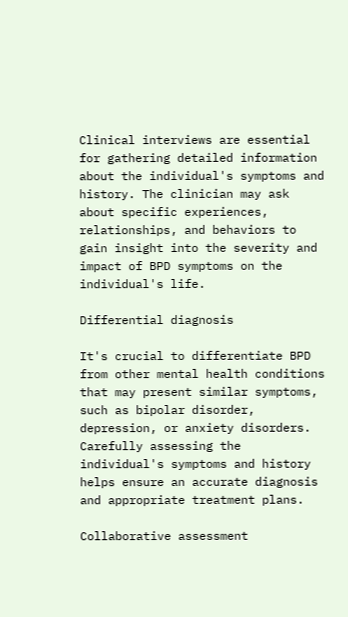Clinical interviews are essential for gathering detailed information about the individual's symptoms and history. The clinician may ask about specific experiences, relationships, and behaviors to gain insight into the severity and impact of BPD symptoms on the individual's life.

Differential diagnosis

It's crucial to differentiate BPD from other mental health conditions that may present similar symptoms, such as bipolar disorder, depression, or anxiety disorders. Carefully assessing the individual's symptoms and history helps ensure an accurate diagnosis and appropriate treatment plans.

Collaborative assessment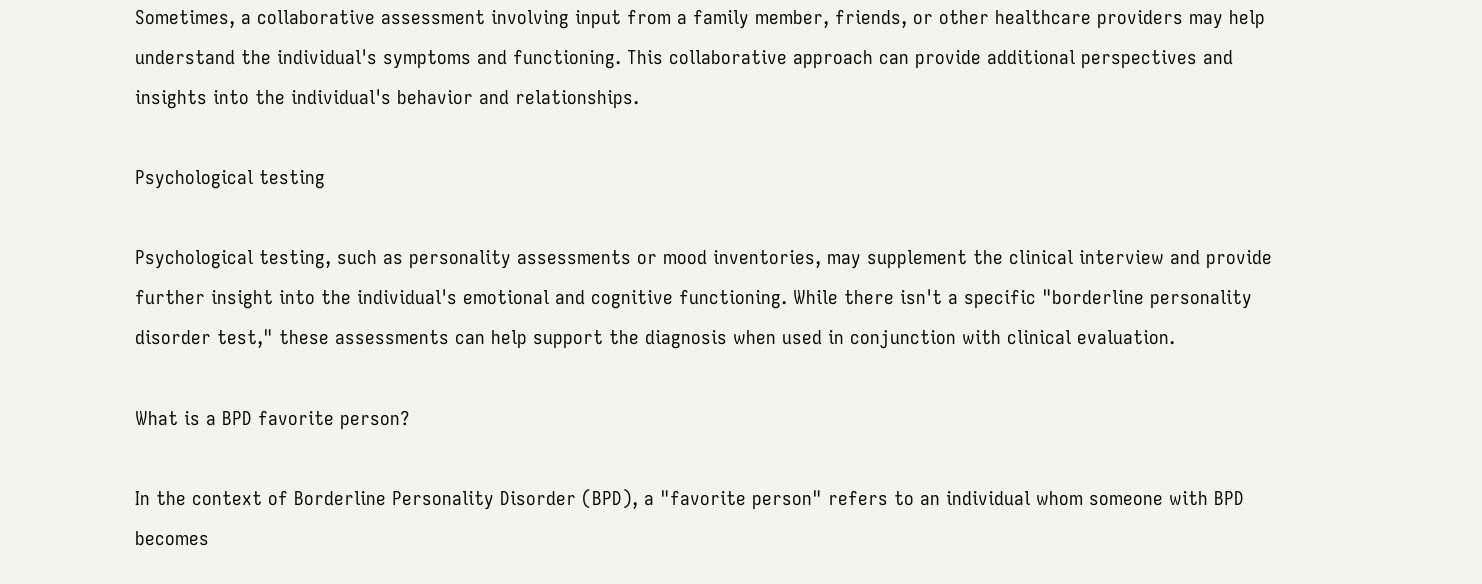Sometimes, a collaborative assessment involving input from a family member, friends, or other healthcare providers may help understand the individual's symptoms and functioning. This collaborative approach can provide additional perspectives and insights into the individual's behavior and relationships.

Psychological testing

Psychological testing, such as personality assessments or mood inventories, may supplement the clinical interview and provide further insight into the individual's emotional and cognitive functioning. While there isn't a specific "borderline personality disorder test," these assessments can help support the diagnosis when used in conjunction with clinical evaluation.

What is a BPD favorite person?

In the context of Borderline Personality Disorder (BPD), a "favorite person" refers to an individual whom someone with BPD becomes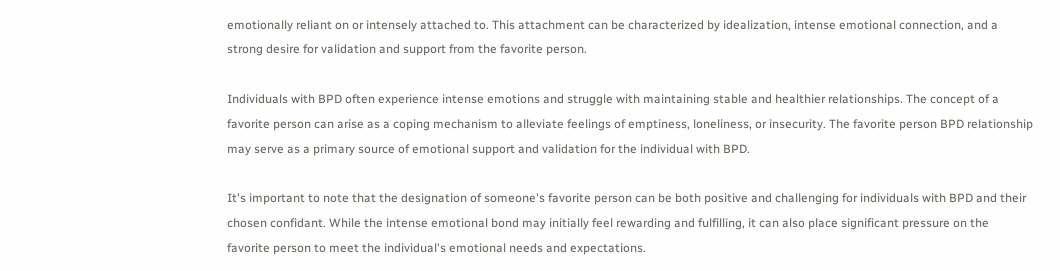emotionally reliant on or intensely attached to. This attachment can be characterized by idealization, intense emotional connection, and a strong desire for validation and support from the favorite person.

Individuals with BPD often experience intense emotions and struggle with maintaining stable and healthier relationships. The concept of a favorite person can arise as a coping mechanism to alleviate feelings of emptiness, loneliness, or insecurity. The favorite person BPD relationship may serve as a primary source of emotional support and validation for the individual with BPD.

It's important to note that the designation of someone's favorite person can be both positive and challenging for individuals with BPD and their chosen confidant. While the intense emotional bond may initially feel rewarding and fulfilling, it can also place significant pressure on the favorite person to meet the individual's emotional needs and expectations.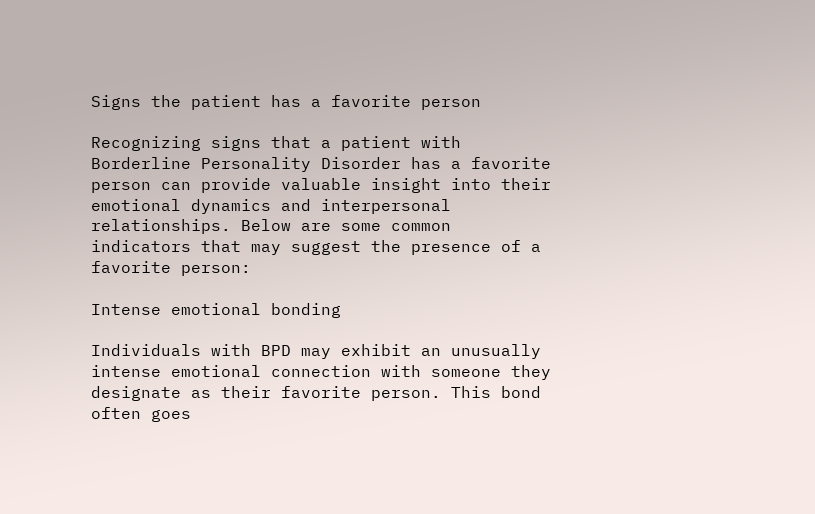Signs the patient has a favorite person

Recognizing signs that a patient with Borderline Personality Disorder has a favorite person can provide valuable insight into their emotional dynamics and interpersonal relationships. Below are some common indicators that may suggest the presence of a favorite person:

Intense emotional bonding

Individuals with BPD may exhibit an unusually intense emotional connection with someone they designate as their favorite person. This bond often goes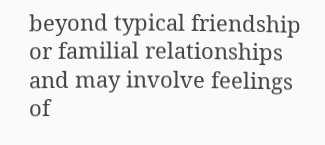beyond typical friendship or familial relationships and may involve feelings of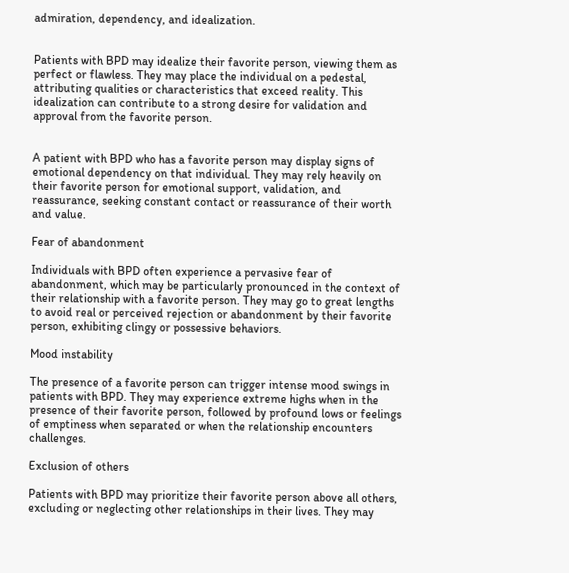admiration, dependency, and idealization.


Patients with BPD may idealize their favorite person, viewing them as perfect or flawless. They may place the individual on a pedestal, attributing qualities or characteristics that exceed reality. This idealization can contribute to a strong desire for validation and approval from the favorite person.


A patient with BPD who has a favorite person may display signs of emotional dependency on that individual. They may rely heavily on their favorite person for emotional support, validation, and reassurance, seeking constant contact or reassurance of their worth and value.

Fear of abandonment

Individuals with BPD often experience a pervasive fear of abandonment, which may be particularly pronounced in the context of their relationship with a favorite person. They may go to great lengths to avoid real or perceived rejection or abandonment by their favorite person, exhibiting clingy or possessive behaviors.

Mood instability

The presence of a favorite person can trigger intense mood swings in patients with BPD. They may experience extreme highs when in the presence of their favorite person, followed by profound lows or feelings of emptiness when separated or when the relationship encounters challenges.

Exclusion of others

Patients with BPD may prioritize their favorite person above all others, excluding or neglecting other relationships in their lives. They may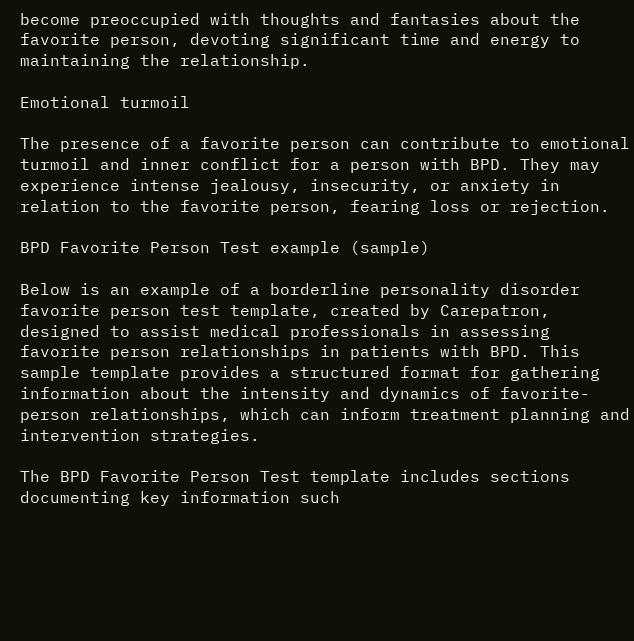become preoccupied with thoughts and fantasies about the favorite person, devoting significant time and energy to maintaining the relationship.

Emotional turmoil

The presence of a favorite person can contribute to emotional turmoil and inner conflict for a person with BPD. They may experience intense jealousy, insecurity, or anxiety in relation to the favorite person, fearing loss or rejection.

BPD Favorite Person Test example (sample)

Below is an example of a borderline personality disorder favorite person test template, created by Carepatron, designed to assist medical professionals in assessing favorite person relationships in patients with BPD. This sample template provides a structured format for gathering information about the intensity and dynamics of favorite-person relationships, which can inform treatment planning and intervention strategies.

The BPD Favorite Person Test template includes sections documenting key information such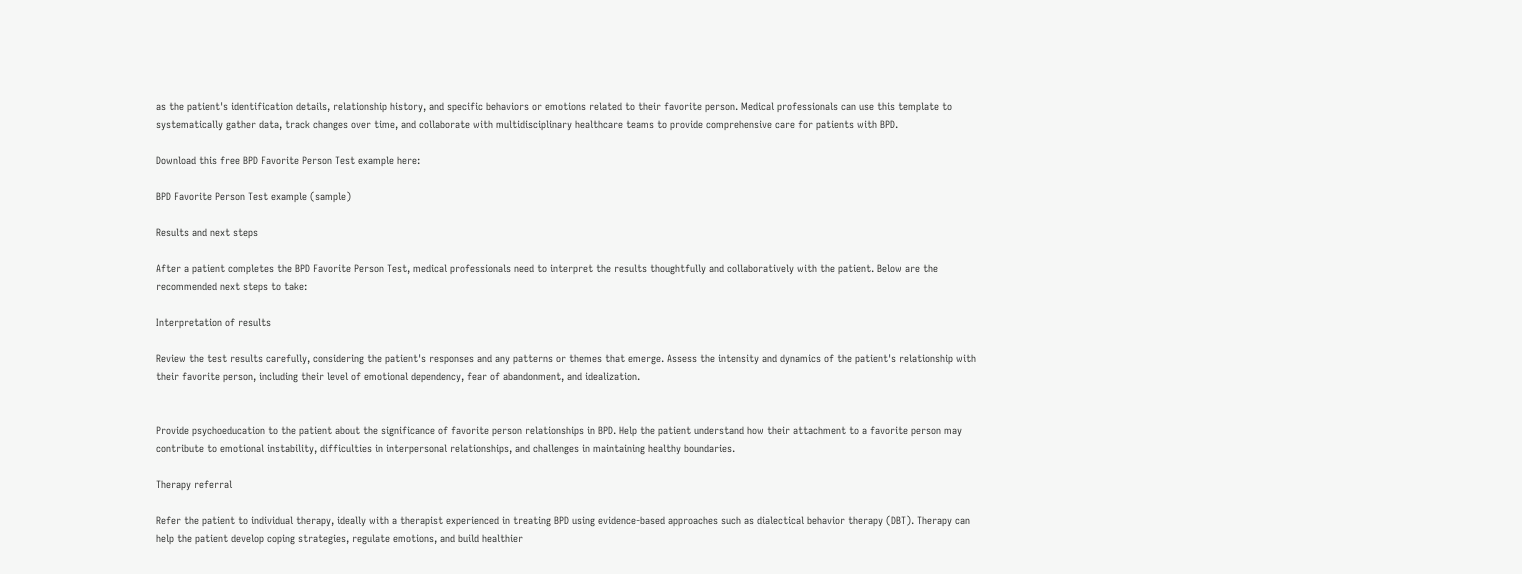as the patient's identification details, relationship history, and specific behaviors or emotions related to their favorite person. Medical professionals can use this template to systematically gather data, track changes over time, and collaborate with multidisciplinary healthcare teams to provide comprehensive care for patients with BPD.

Download this free BPD Favorite Person Test example here:

BPD Favorite Person Test example (sample)

Results and next steps

After a patient completes the BPD Favorite Person Test, medical professionals need to interpret the results thoughtfully and collaboratively with the patient. Below are the recommended next steps to take:

Interpretation of results

Review the test results carefully, considering the patient's responses and any patterns or themes that emerge. Assess the intensity and dynamics of the patient's relationship with their favorite person, including their level of emotional dependency, fear of abandonment, and idealization.


Provide psychoeducation to the patient about the significance of favorite person relationships in BPD. Help the patient understand how their attachment to a favorite person may contribute to emotional instability, difficulties in interpersonal relationships, and challenges in maintaining healthy boundaries.

Therapy referral

Refer the patient to individual therapy, ideally with a therapist experienced in treating BPD using evidence-based approaches such as dialectical behavior therapy (DBT). Therapy can help the patient develop coping strategies, regulate emotions, and build healthier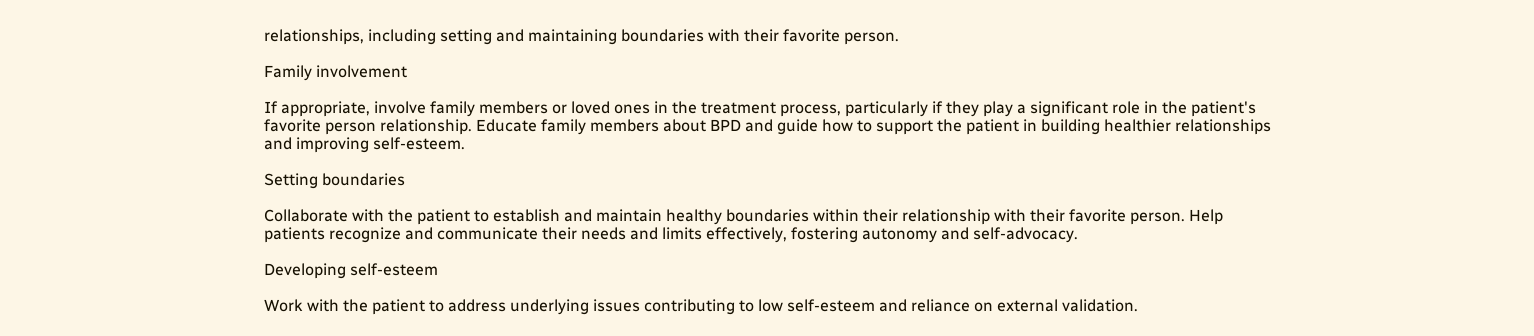relationships, including setting and maintaining boundaries with their favorite person.

Family involvement

If appropriate, involve family members or loved ones in the treatment process, particularly if they play a significant role in the patient's favorite person relationship. Educate family members about BPD and guide how to support the patient in building healthier relationships and improving self-esteem.

Setting boundaries

Collaborate with the patient to establish and maintain healthy boundaries within their relationship with their favorite person. Help patients recognize and communicate their needs and limits effectively, fostering autonomy and self-advocacy.

Developing self-esteem

Work with the patient to address underlying issues contributing to low self-esteem and reliance on external validation.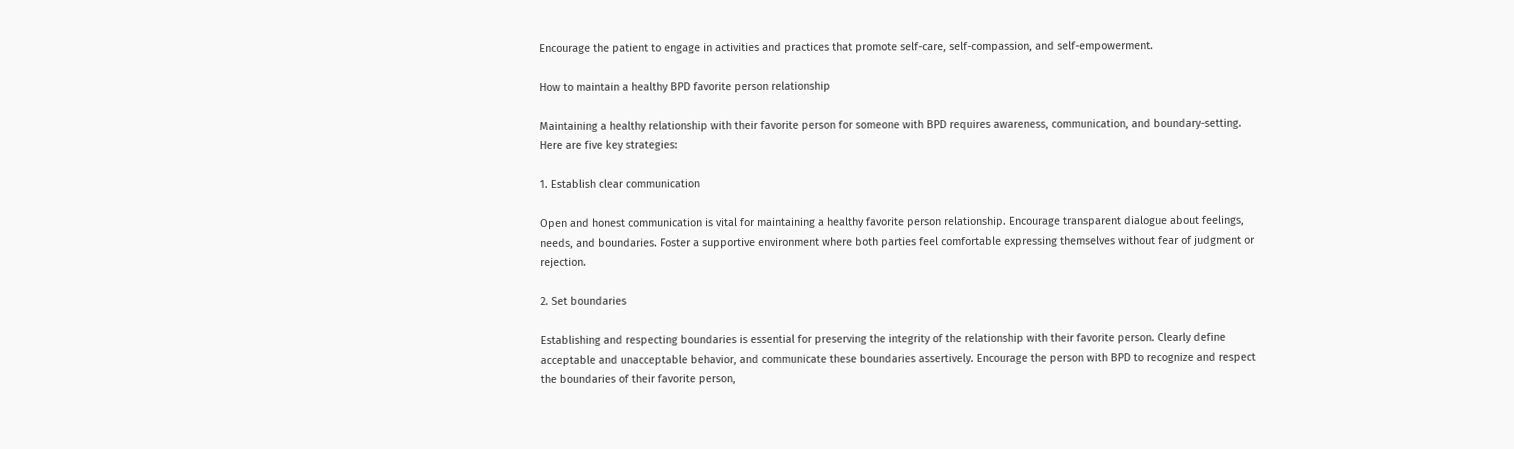Encourage the patient to engage in activities and practices that promote self-care, self-compassion, and self-empowerment.

How to maintain a healthy BPD favorite person relationship

Maintaining a healthy relationship with their favorite person for someone with BPD requires awareness, communication, and boundary-setting. Here are five key strategies:

1. Establish clear communication

Open and honest communication is vital for maintaining a healthy favorite person relationship. Encourage transparent dialogue about feelings, needs, and boundaries. Foster a supportive environment where both parties feel comfortable expressing themselves without fear of judgment or rejection.

2. Set boundaries

Establishing and respecting boundaries is essential for preserving the integrity of the relationship with their favorite person. Clearly define acceptable and unacceptable behavior, and communicate these boundaries assertively. Encourage the person with BPD to recognize and respect the boundaries of their favorite person,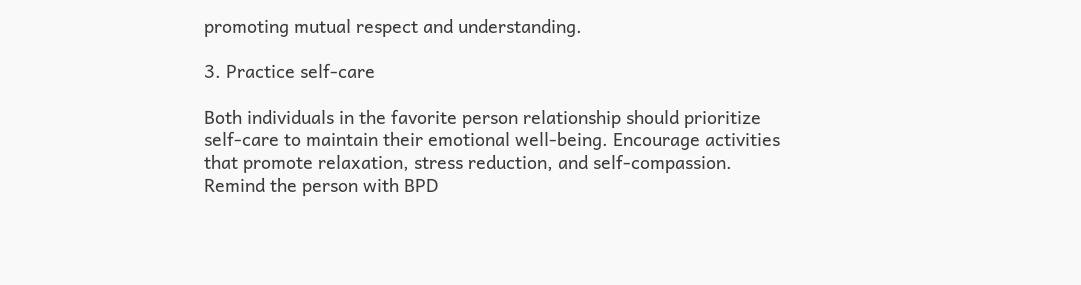promoting mutual respect and understanding.

3. Practice self-care

Both individuals in the favorite person relationship should prioritize self-care to maintain their emotional well-being. Encourage activities that promote relaxation, stress reduction, and self-compassion. Remind the person with BPD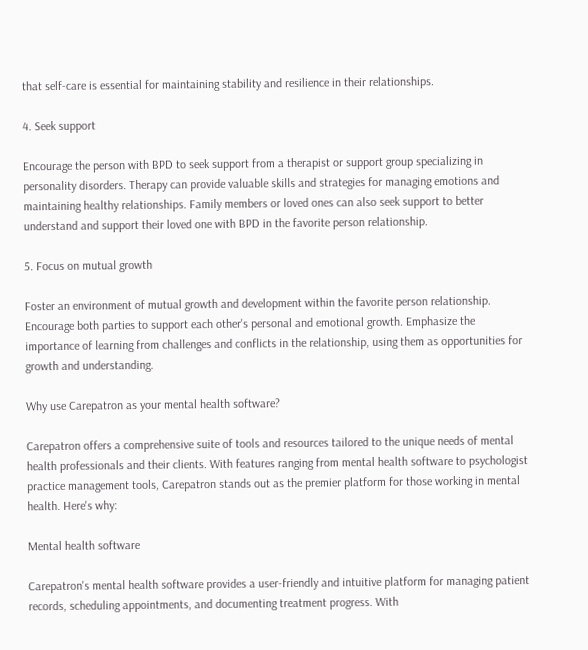that self-care is essential for maintaining stability and resilience in their relationships.

4. Seek support

Encourage the person with BPD to seek support from a therapist or support group specializing in personality disorders. Therapy can provide valuable skills and strategies for managing emotions and maintaining healthy relationships. Family members or loved ones can also seek support to better understand and support their loved one with BPD in the favorite person relationship.

5. Focus on mutual growth

Foster an environment of mutual growth and development within the favorite person relationship. Encourage both parties to support each other's personal and emotional growth. Emphasize the importance of learning from challenges and conflicts in the relationship, using them as opportunities for growth and understanding.

Why use Carepatron as your mental health software?

Carepatron offers a comprehensive suite of tools and resources tailored to the unique needs of mental health professionals and their clients. With features ranging from mental health software to psychologist practice management tools, Carepatron stands out as the premier platform for those working in mental health. Here's why:

Mental health software

Carepatron's mental health software provides a user-friendly and intuitive platform for managing patient records, scheduling appointments, and documenting treatment progress. With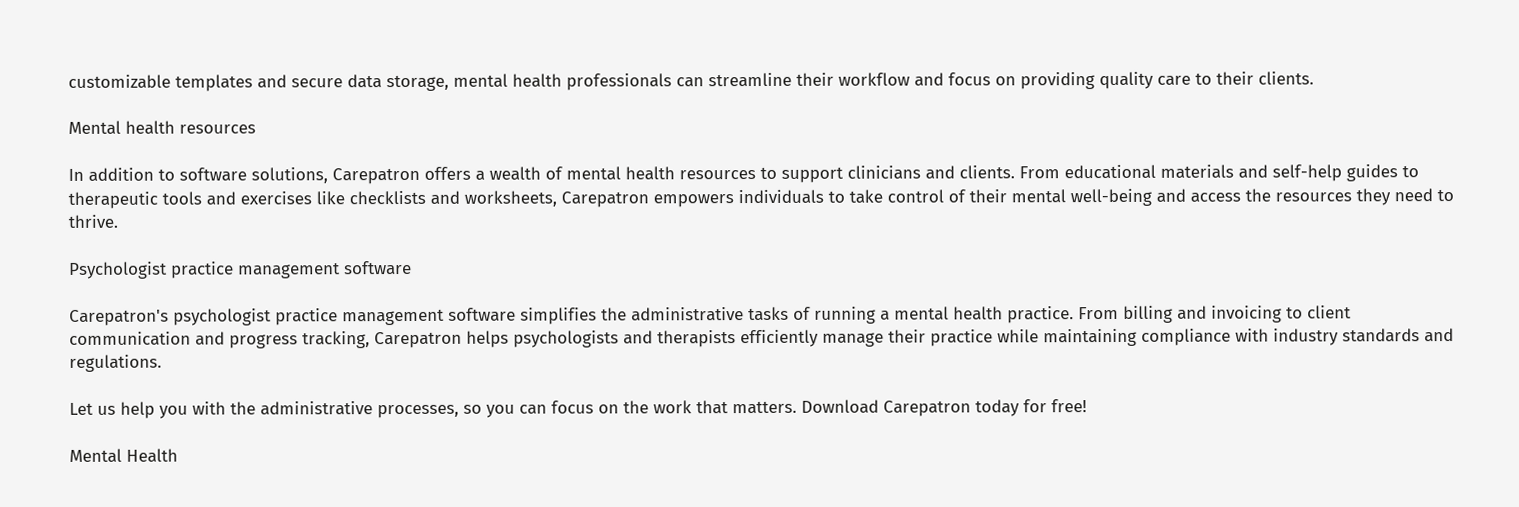customizable templates and secure data storage, mental health professionals can streamline their workflow and focus on providing quality care to their clients.

Mental health resources

In addition to software solutions, Carepatron offers a wealth of mental health resources to support clinicians and clients. From educational materials and self-help guides to therapeutic tools and exercises like checklists and worksheets, Carepatron empowers individuals to take control of their mental well-being and access the resources they need to thrive.

Psychologist practice management software

Carepatron's psychologist practice management software simplifies the administrative tasks of running a mental health practice. From billing and invoicing to client communication and progress tracking, Carepatron helps psychologists and therapists efficiently manage their practice while maintaining compliance with industry standards and regulations.

Let us help you with the administrative processes, so you can focus on the work that matters. Download Carepatron today for free!

Mental Health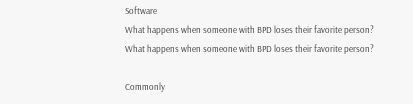Software
What happens when someone with BPD loses their favorite person?
What happens when someone with BPD loses their favorite person?

Commonly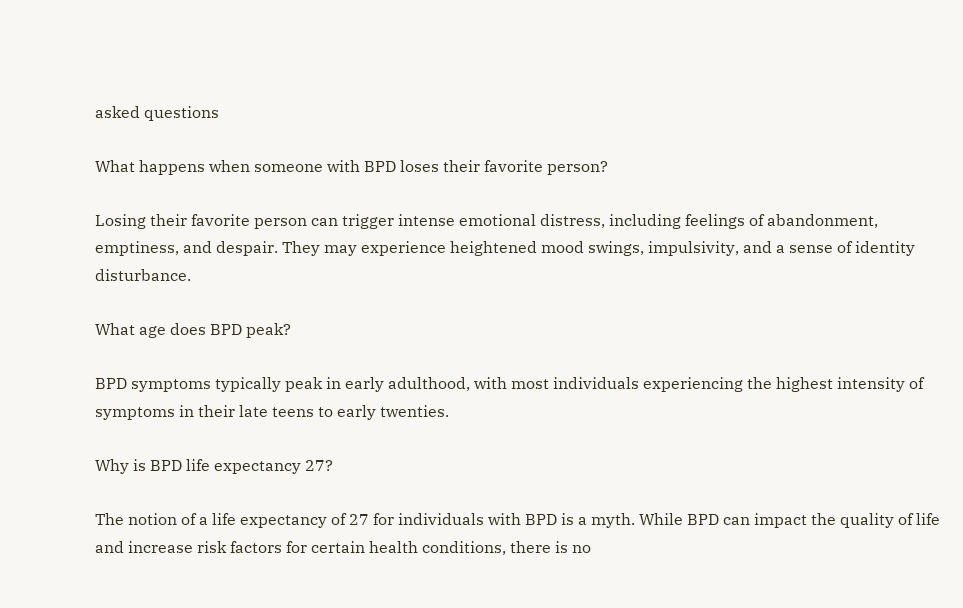asked questions

What happens when someone with BPD loses their favorite person?

Losing their favorite person can trigger intense emotional distress, including feelings of abandonment, emptiness, and despair. They may experience heightened mood swings, impulsivity, and a sense of identity disturbance.

What age does BPD peak?

BPD symptoms typically peak in early adulthood, with most individuals experiencing the highest intensity of symptoms in their late teens to early twenties.

Why is BPD life expectancy 27?

The notion of a life expectancy of 27 for individuals with BPD is a myth. While BPD can impact the quality of life and increase risk factors for certain health conditions, there is no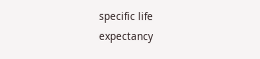specific life expectancy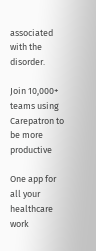associated with the disorder.

Join 10,000+ teams using Carepatron to be more productive

One app for all your healthcare work